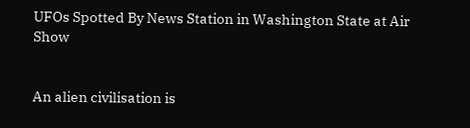UFOs Spotted By News Station in Washington State at Air Show


An alien civilisation is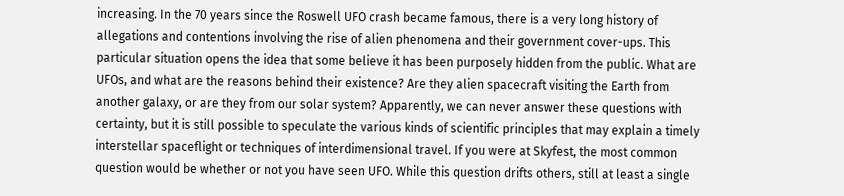increasing. In the 70 years since the Roswell UFO crash became famous, there is a very long history of allegations and contentions involving the rise of alien phenomena and their government cover-ups. This particular situation opens the idea that some believe it has been purposely hidden from the public. What are UFOs, and what are the reasons behind their existence? Are they alien spacecraft visiting the Earth from another galaxy, or are they from our solar system? Apparently, we can never answer these questions with certainty, but it is still possible to speculate the various kinds of scientific principles that may explain a timely interstellar spaceflight or techniques of interdimensional travel. If you were at Skyfest, the most common question would be whether or not you have seen UFO. While this question drifts others, still at least a single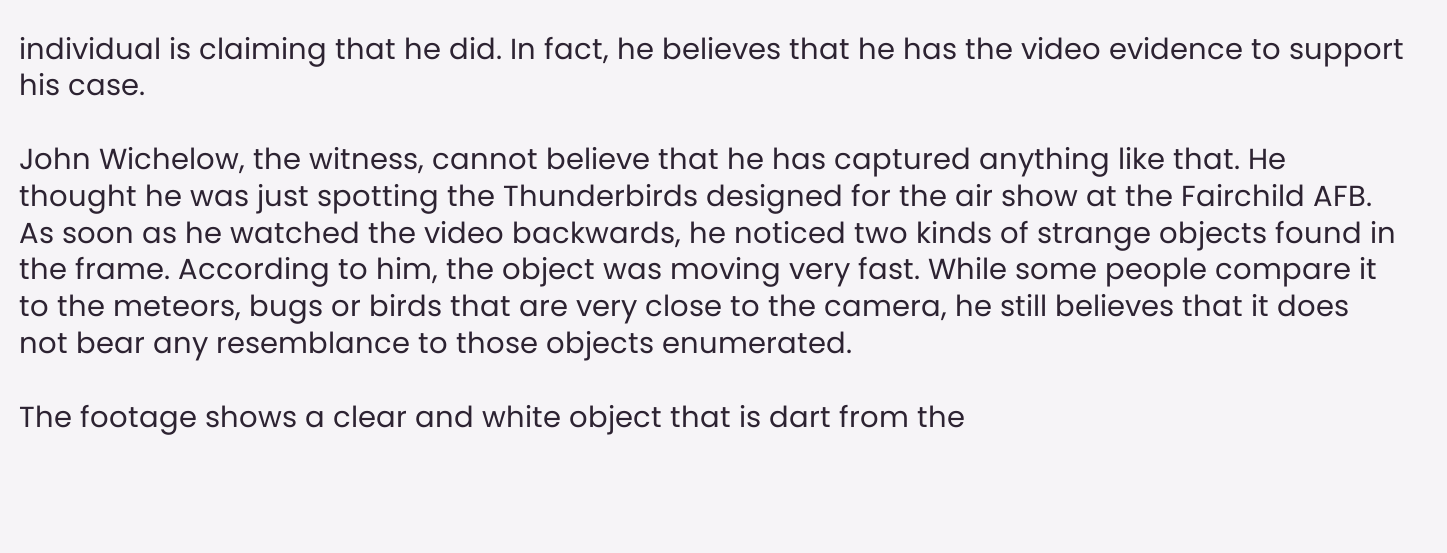individual is claiming that he did. In fact, he believes that he has the video evidence to support his case.

John Wichelow, the witness, cannot believe that he has captured anything like that. He thought he was just spotting the Thunderbirds designed for the air show at the Fairchild AFB. As soon as he watched the video backwards, he noticed two kinds of strange objects found in the frame. According to him, the object was moving very fast. While some people compare it to the meteors, bugs or birds that are very close to the camera, he still believes that it does not bear any resemblance to those objects enumerated.

The footage shows a clear and white object that is dart from the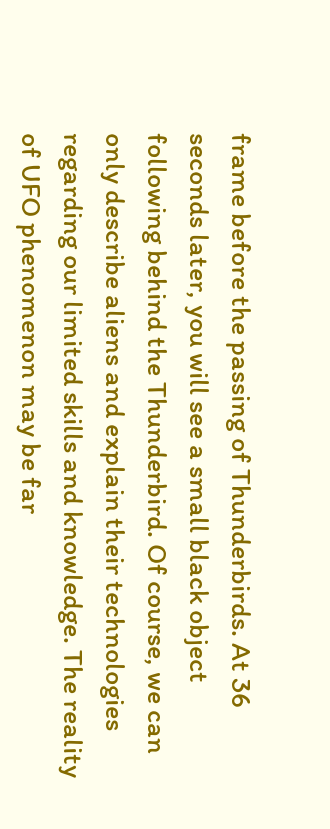frame before the passing of Thunderbirds. At 36 seconds later, you will see a small black object following behind the Thunderbird. Of course, we can only describe aliens and explain their technologies regarding our limited skills and knowledge. The reality of UFO phenomenon may be far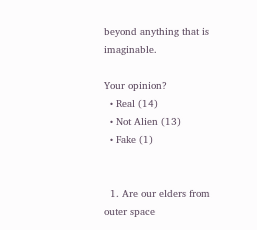beyond anything that is imaginable.

Your opinion?
  • Real (14)
  • Not Alien (13)
  • Fake (1)


  1. Are our elders from outer space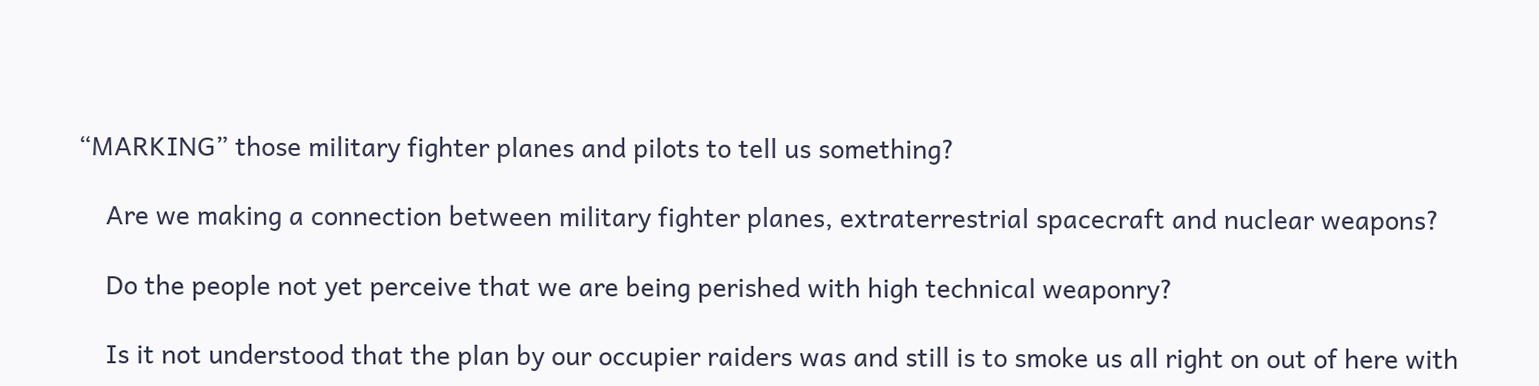“MARKING” those military fighter planes and pilots to tell us something?

    Are we making a connection between military fighter planes, extraterrestrial spacecraft and nuclear weapons?

    Do the people not yet perceive that we are being perished with high technical weaponry?

    Is it not understood that the plan by our occupier raiders was and still is to smoke us all right on out of here with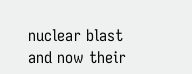nuclear blast and now their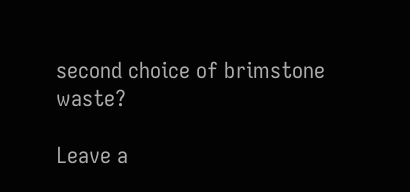second choice of brimstone waste?

Leave a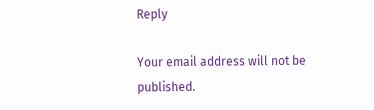Reply

Your email address will not be published.